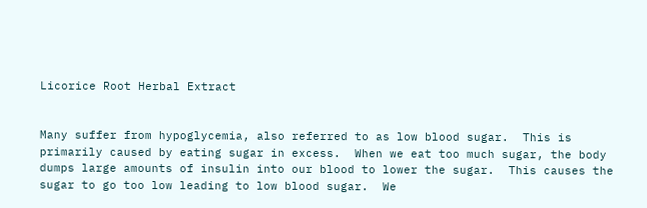Licorice Root Herbal Extract


Many suffer from hypoglycemia, also referred to as low blood sugar.  This is primarily caused by eating sugar in excess.  When we eat too much sugar, the body dumps large amounts of insulin into our blood to lower the sugar.  This causes the sugar to go too low leading to low blood sugar.  We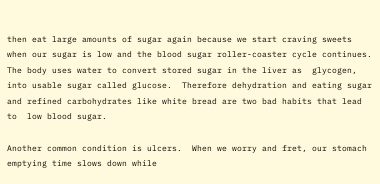then eat large amounts of sugar again because we start craving sweets when our sugar is low and the blood sugar roller-coaster cycle continues.  The body uses water to convert stored sugar in the liver as  glycogen, into usable sugar called glucose.  Therefore dehydration and eating sugar and refined carbohydrates like white bread are two bad habits that lead to  low blood sugar.

Another common condition is ulcers.  When we worry and fret, our stomach emptying time slows down while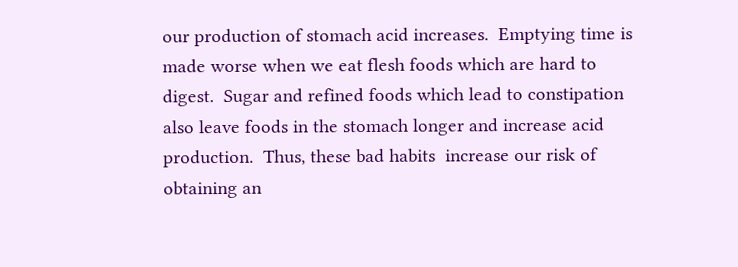our production of stomach acid increases.  Emptying time is made worse when we eat flesh foods which are hard to digest.  Sugar and refined foods which lead to constipation also leave foods in the stomach longer and increase acid production.  Thus, these bad habits  increase our risk of obtaining an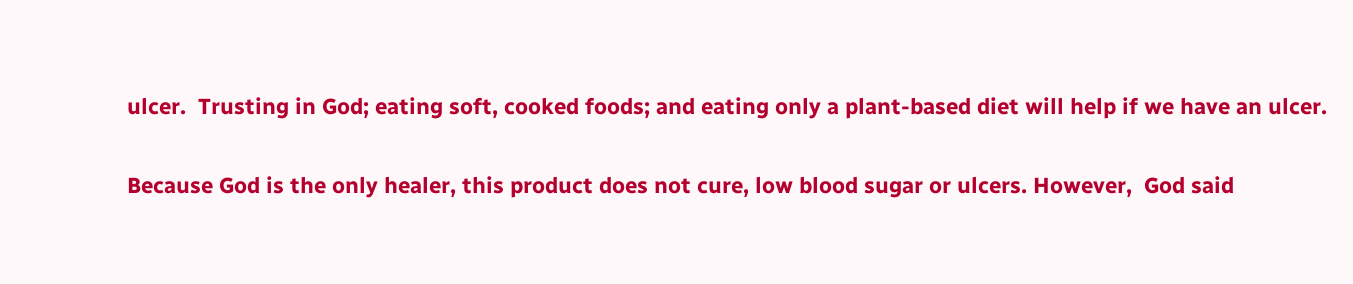ulcer.  Trusting in God; eating soft, cooked foods; and eating only a plant-based diet will help if we have an ulcer.

Because God is the only healer, this product does not cure, low blood sugar or ulcers. However,  God said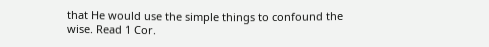that He would use the simple things to confound the wise. Read 1 Cor.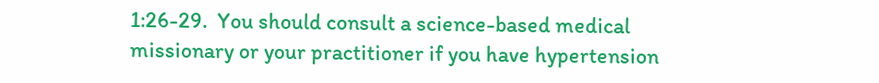1:26-29.  You should consult a science-based medical missionary or your practitioner if you have hypertension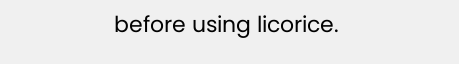before using licorice.